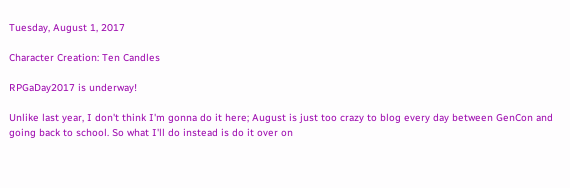Tuesday, August 1, 2017

Character Creation: Ten Candles

RPGaDay2017 is underway!

Unlike last year, I don't think I'm gonna do it here; August is just too crazy to blog every day between GenCon and going back to school. So what I'll do instead is do it over on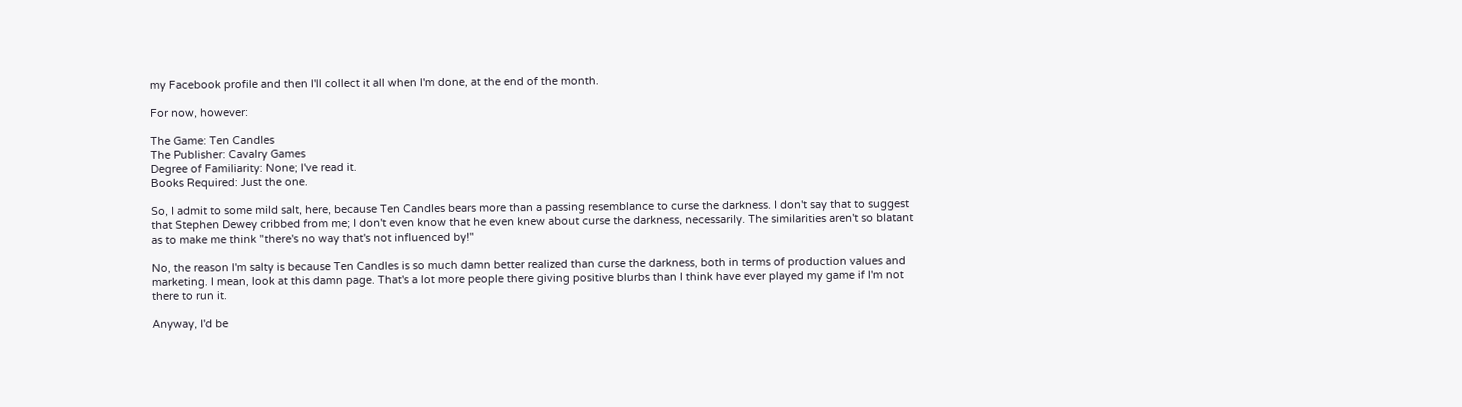my Facebook profile and then I'll collect it all when I'm done, at the end of the month.

For now, however:

The Game: Ten Candles
The Publisher: Cavalry Games
Degree of Familiarity: None; I've read it.
Books Required: Just the one.

So, I admit to some mild salt, here, because Ten Candles bears more than a passing resemblance to curse the darkness. I don't say that to suggest that Stephen Dewey cribbed from me; I don't even know that he even knew about curse the darkness, necessarily. The similarities aren't so blatant as to make me think "there's no way that's not influenced by!"

No, the reason I'm salty is because Ten Candles is so much damn better realized than curse the darkness, both in terms of production values and marketing. I mean, look at this damn page. That's a lot more people there giving positive blurbs than I think have ever played my game if I'm not there to run it.

Anyway, I'd be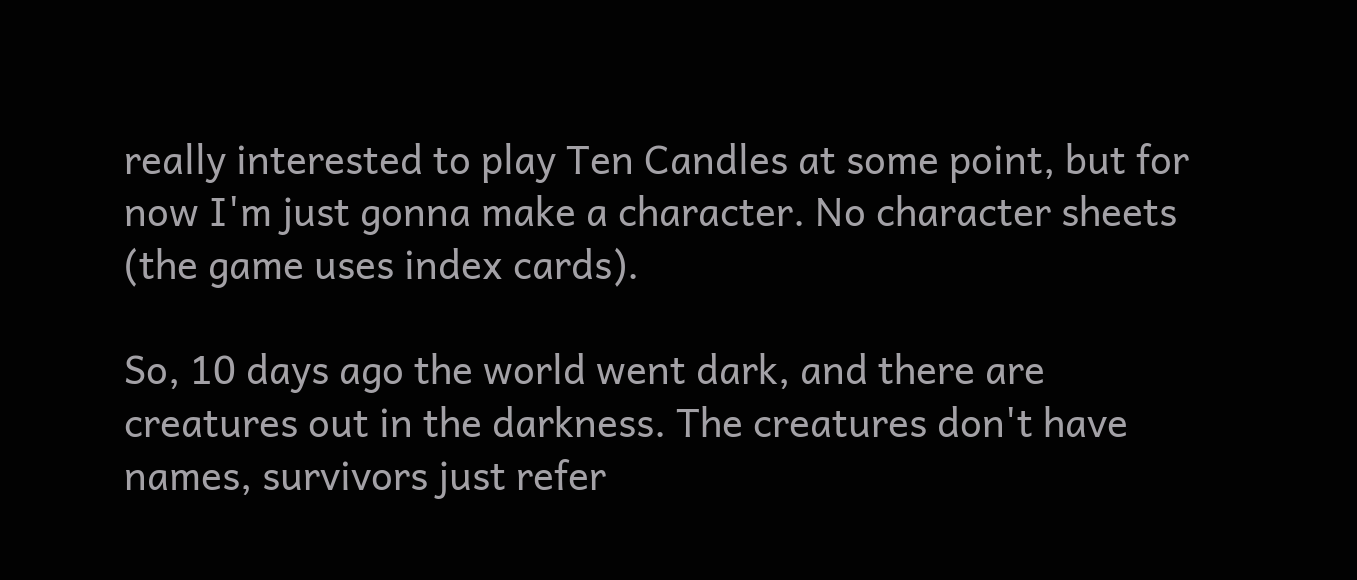really interested to play Ten Candles at some point, but for now I'm just gonna make a character. No character sheets (the game uses index cards).

So, 10 days ago the world went dark, and there are creatures out in the darkness. The creatures don't have names, survivors just refer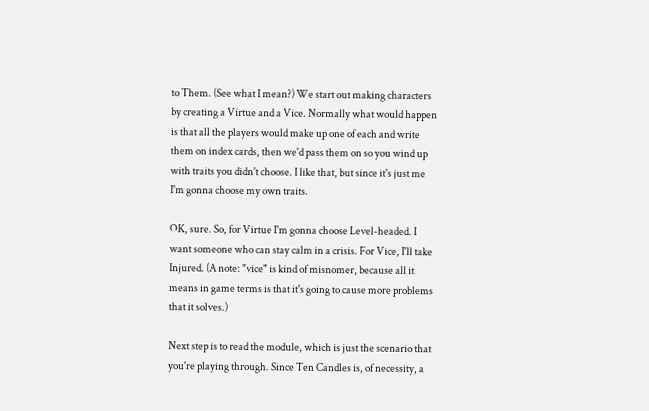to Them. (See what I mean?) We start out making characters by creating a Virtue and a Vice. Normally what would happen is that all the players would make up one of each and write them on index cards, then we'd pass them on so you wind up with traits you didn't choose. I like that, but since it's just me I'm gonna choose my own traits.

OK, sure. So, for Virtue I'm gonna choose Level-headed. I want someone who can stay calm in a crisis. For Vice, I'll take Injured. (A note: "vice" is kind of misnomer, because all it means in game terms is that it's going to cause more problems that it solves.)

Next step is to read the module, which is just the scenario that you're playing through. Since Ten Candles is, of necessity, a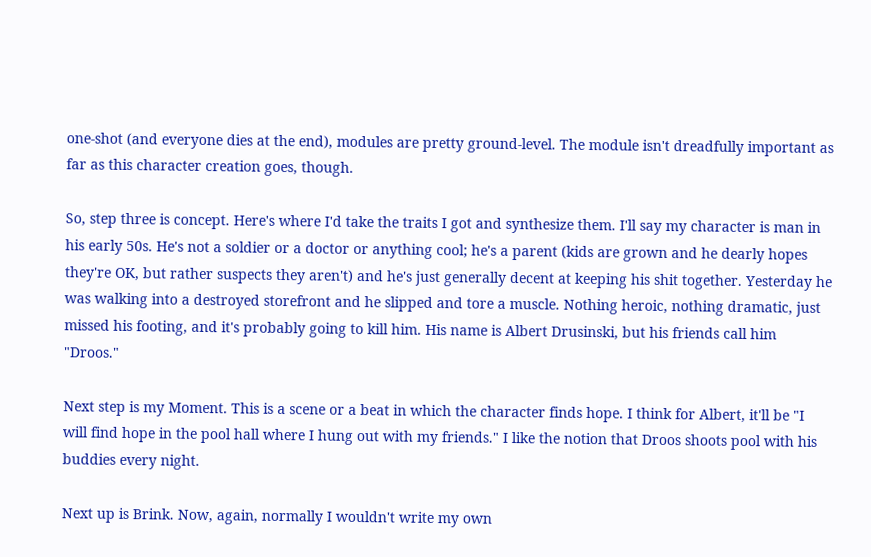one-shot (and everyone dies at the end), modules are pretty ground-level. The module isn't dreadfully important as far as this character creation goes, though.

So, step three is concept. Here's where I'd take the traits I got and synthesize them. I'll say my character is man in his early 50s. He's not a soldier or a doctor or anything cool; he's a parent (kids are grown and he dearly hopes they're OK, but rather suspects they aren't) and he's just generally decent at keeping his shit together. Yesterday he was walking into a destroyed storefront and he slipped and tore a muscle. Nothing heroic, nothing dramatic, just missed his footing, and it's probably going to kill him. His name is Albert Drusinski, but his friends call him "Droos."

Next step is my Moment. This is a scene or a beat in which the character finds hope. I think for Albert, it'll be "I will find hope in the pool hall where I hung out with my friends." I like the notion that Droos shoots pool with his buddies every night.

Next up is Brink. Now, again, normally I wouldn't write my own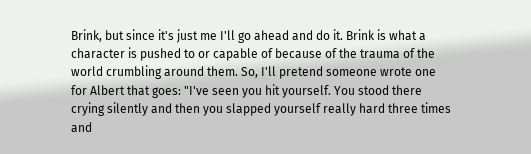Brink, but since it's just me I'll go ahead and do it. Brink is what a character is pushed to or capable of because of the trauma of the world crumbling around them. So, I'll pretend someone wrote one for Albert that goes: "I've seen you hit yourself. You stood there crying silently and then you slapped yourself really hard three times and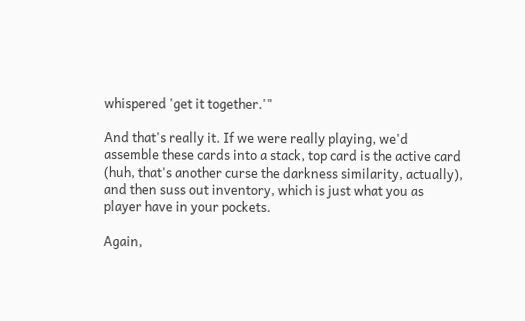whispered 'get it together.'"

And that's really it. If we were really playing, we'd assemble these cards into a stack, top card is the active card (huh, that's another curse the darkness similarity, actually), and then suss out inventory, which is just what you as player have in your pockets.

Again,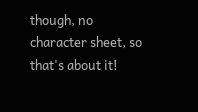though, no character sheet, so that's about it!